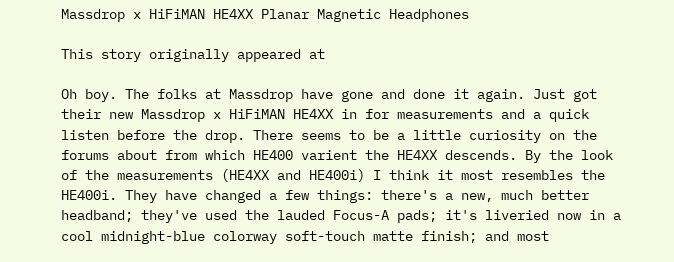Massdrop x HiFiMAN HE4XX Planar Magnetic Headphones

This story originally appeared at

Oh boy. The folks at Massdrop have gone and done it again. Just got their new Massdrop x HiFiMAN HE4XX in for measurements and a quick listen before the drop. There seems to be a little curiosity on the forums about from which HE400 varient the HE4XX descends. By the look of the measurements (HE4XX and HE400i) I think it most resembles the HE400i. They have changed a few things: there's a new, much better headband; they've used the lauded Focus-A pads; it's liveried now in a cool midnight-blue colorway soft-touch matte finish; and most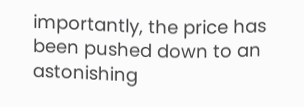importantly, the price has been pushed down to an astonishing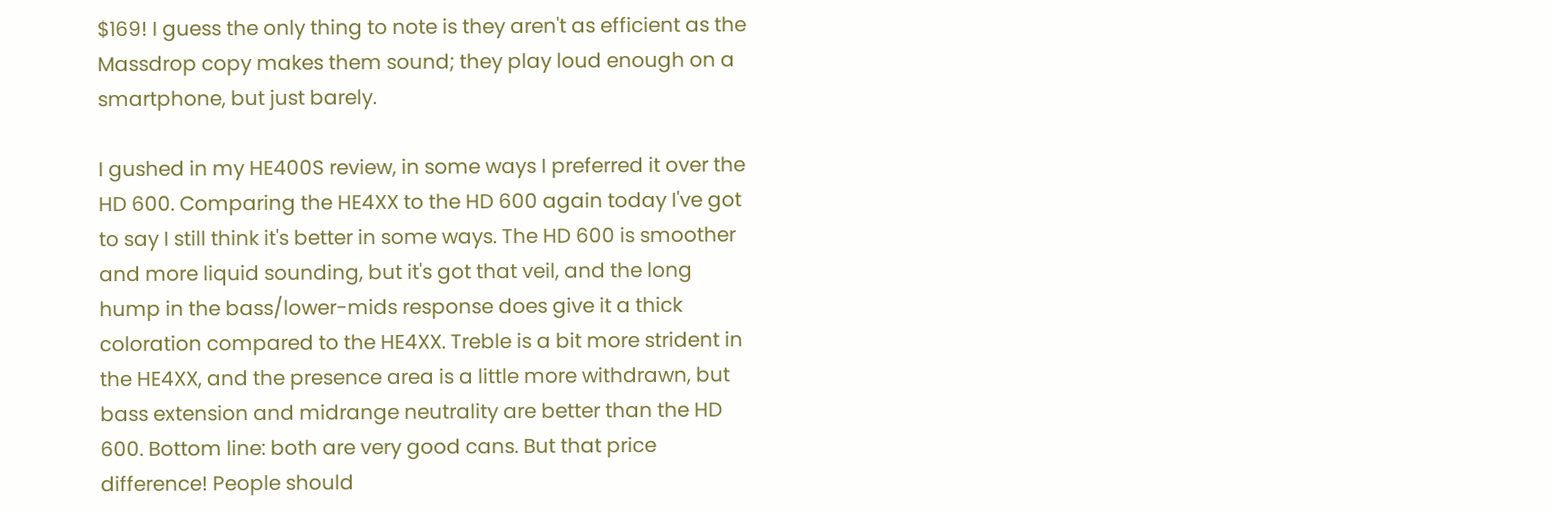$169! I guess the only thing to note is they aren't as efficient as the Massdrop copy makes them sound; they play loud enough on a smartphone, but just barely.

I gushed in my HE400S review, in some ways I preferred it over the HD 600. Comparing the HE4XX to the HD 600 again today I've got to say I still think it's better in some ways. The HD 600 is smoother and more liquid sounding, but it's got that veil, and the long hump in the bass/lower-mids response does give it a thick coloration compared to the HE4XX. Treble is a bit more strident in the HE4XX, and the presence area is a little more withdrawn, but bass extension and midrange neutrality are better than the HD 600. Bottom line: both are very good cans. But that price difference! People should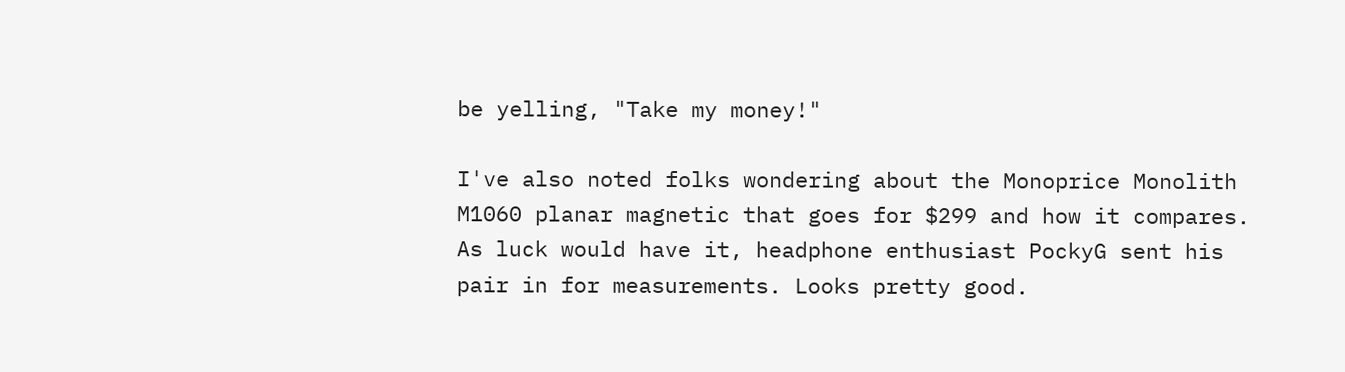be yelling, "Take my money!"

I've also noted folks wondering about the Monoprice Monolith M1060 planar magnetic that goes for $299 and how it compares. As luck would have it, headphone enthusiast PockyG sent his pair in for measurements. Looks pretty good.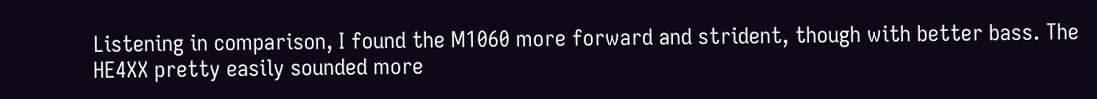Listening in comparison, I found the M1060 more forward and strident, though with better bass. The HE4XX pretty easily sounded more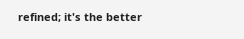refined; it's the better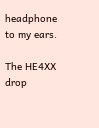headphone to my ears.

The HE4XX drop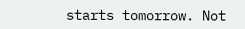starts tomorrow. Not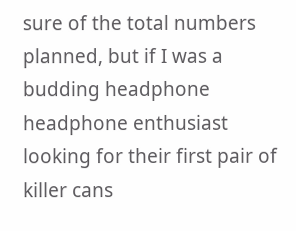sure of the total numbers planned, but if I was a budding headphone headphone enthusiast looking for their first pair of killer cans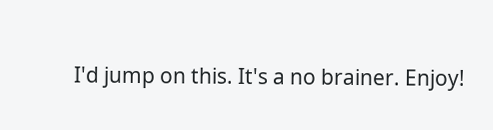I'd jump on this. It's a no brainer. Enjoy!